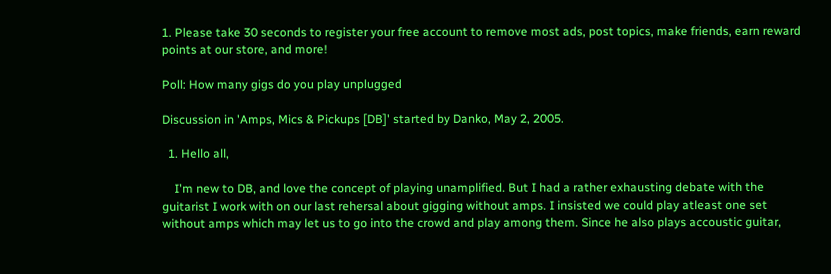1. Please take 30 seconds to register your free account to remove most ads, post topics, make friends, earn reward points at our store, and more!

Poll: How many gigs do you play unplugged

Discussion in 'Amps, Mics & Pickups [DB]' started by Danko, May 2, 2005.

  1. Hello all,

    I'm new to DB, and love the concept of playing unamplified. But I had a rather exhausting debate with the guitarist I work with on our last rehersal about gigging without amps. I insisted we could play atleast one set without amps which may let us to go into the crowd and play among them. Since he also plays accoustic guitar,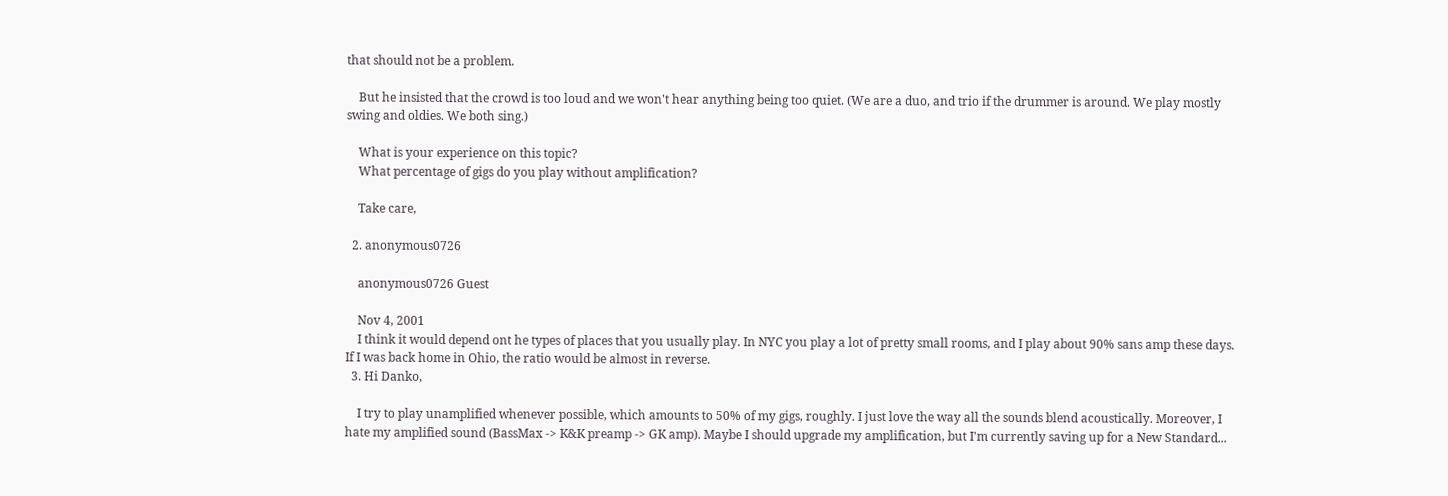that should not be a problem.

    But he insisted that the crowd is too loud and we won't hear anything being too quiet. (We are a duo, and trio if the drummer is around. We play mostly swing and oldies. We both sing.)

    What is your experience on this topic?
    What percentage of gigs do you play without amplification?

    Take care,

  2. anonymous0726

    anonymous0726 Guest

    Nov 4, 2001
    I think it would depend ont he types of places that you usually play. In NYC you play a lot of pretty small rooms, and I play about 90% sans amp these days. If I was back home in Ohio, the ratio would be almost in reverse.
  3. Hi Danko,

    I try to play unamplified whenever possible, which amounts to 50% of my gigs, roughly. I just love the way all the sounds blend acoustically. Moreover, I hate my amplified sound (BassMax -> K&K preamp -> GK amp). Maybe I should upgrade my amplification, but I'm currently saving up for a New Standard...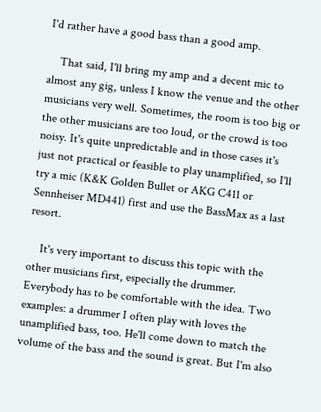I'd rather have a good bass than a good amp.

    That said, I'll bring my amp and a decent mic to almost any gig, unless I know the venue and the other musicians very well. Sometimes, the room is too big or the other musicians are too loud, or the crowd is too noisy. It's quite unpredictable and in those cases it's just not practical or feasible to play unamplified, so I'll try a mic (K&K Golden Bullet or AKG C411 or Sennheiser MD441) first and use the BassMax as a last resort.

    It's very important to discuss this topic with the other musicians first, especially the drummer. Everybody has to be comfortable with the idea. Two examples: a drummer I often play with loves the unamplified bass, too. He'll come down to match the volume of the bass and the sound is great. But I'm also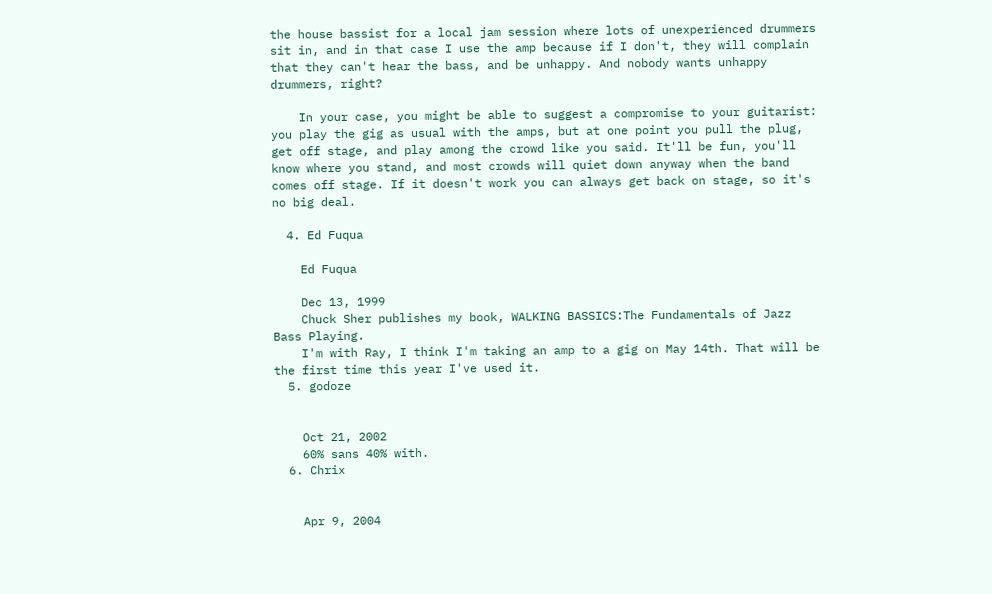the house bassist for a local jam session where lots of unexperienced drummers sit in, and in that case I use the amp because if I don't, they will complain that they can't hear the bass, and be unhappy. And nobody wants unhappy drummers, right?

    In your case, you might be able to suggest a compromise to your guitarist: you play the gig as usual with the amps, but at one point you pull the plug, get off stage, and play among the crowd like you said. It'll be fun, you'll know where you stand, and most crowds will quiet down anyway when the band comes off stage. If it doesn't work you can always get back on stage, so it's no big deal.

  4. Ed Fuqua

    Ed Fuqua

    Dec 13, 1999
    Chuck Sher publishes my book, WALKING BASSICS:The Fundamentals of Jazz Bass Playing.
    I'm with Ray, I think I'm taking an amp to a gig on May 14th. That will be the first time this year I've used it.
  5. godoze


    Oct 21, 2002
    60% sans 40% with.
  6. Chrix


    Apr 9, 2004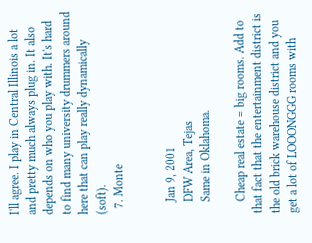I'll agree. I play in Central Illinois a lot and pretty much always plug in. It also depends on who you play with. It's hard to find many university drummers around here that can play really dynamically (soft).
  7. Monte


    Jan 9, 2001
    DFW Area, Tejas
    Same in Oklahoma.

    Cheap real estate = big rooms. Add to that fact that the entertainment district is the old brick warehouse district and you get a lot of LOOONGGG rooms with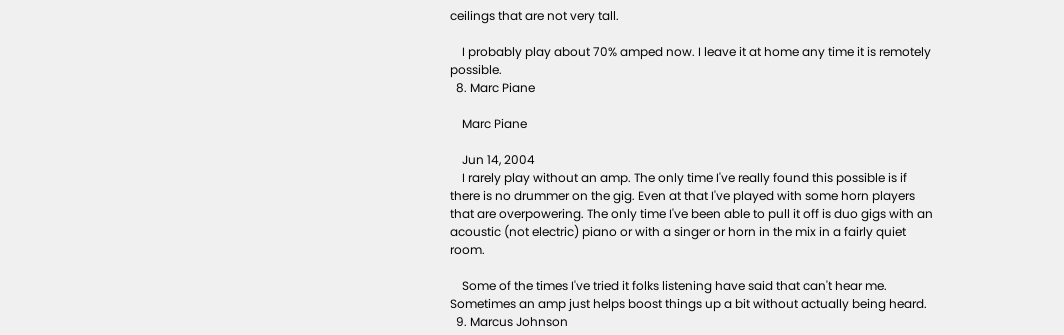ceilings that are not very tall.

    I probably play about 70% amped now. I leave it at home any time it is remotely possible.
  8. Marc Piane

    Marc Piane

    Jun 14, 2004
    I rarely play without an amp. The only time I've really found this possible is if there is no drummer on the gig. Even at that I've played with some horn players that are overpowering. The only time I've been able to pull it off is duo gigs with an acoustic (not electric) piano or with a singer or horn in the mix in a fairly quiet room.

    Some of the times I've tried it folks listening have said that can't hear me. Sometimes an amp just helps boost things up a bit without actually being heard.
  9. Marcus Johnson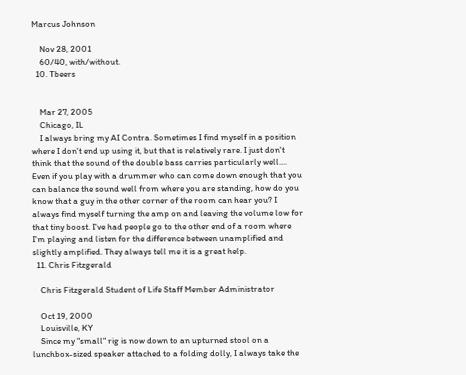Marcus Johnson

    Nov 28, 2001
    60/40, with/without.
  10. Tbeers


    Mar 27, 2005
    Chicago, IL
    I always bring my AI Contra. Sometimes I find myself in a position where I don't end up using it, but that is relatively rare. I just don't think that the sound of the double bass carries particularly well.... Even if you play with a drummer who can come down enough that you can balance the sound well from where you are standing, how do you know that a guy in the other corner of the room can hear you? I always find myself turning the amp on and leaving the volume low for that tiny boost. I've had people go to the other end of a room where I'm playing and listen for the difference between unamplified and slightly amplified. They always tell me it is a great help.
  11. Chris Fitzgerald

    Chris Fitzgerald Student of Life Staff Member Administrator

    Oct 19, 2000
    Louisville, KY
    Since my "small" rig is now down to an upturned stool on a lunchbox-sized speaker attached to a folding dolly, I always take the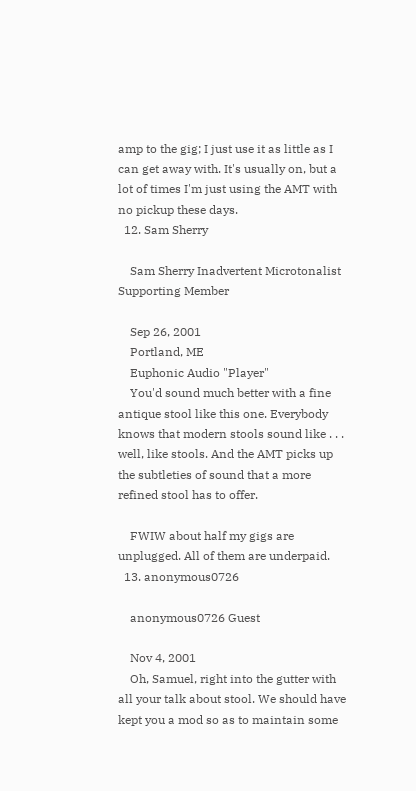amp to the gig; I just use it as little as I can get away with. It's usually on, but a lot of times I'm just using the AMT with no pickup these days.
  12. Sam Sherry

    Sam Sherry Inadvertent Microtonalist Supporting Member

    Sep 26, 2001
    Portland, ME
    Euphonic Audio "Player"
    You'd sound much better with a fine antique stool like this one. Everybody knows that modern stools sound like . . . well, like stools. And the AMT picks up the subtleties of sound that a more refined stool has to offer.

    FWIW about half my gigs are unplugged. All of them are underpaid.
  13. anonymous0726

    anonymous0726 Guest

    Nov 4, 2001
    Oh, Samuel, right into the gutter with all your talk about stool. We should have kept you a mod so as to maintain some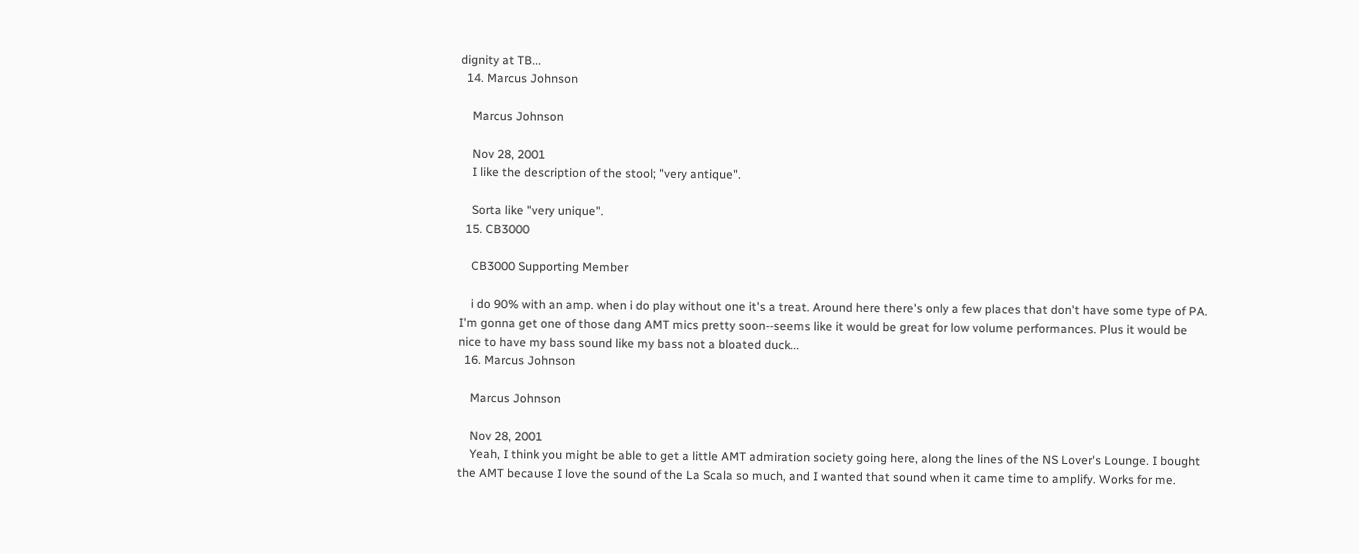dignity at TB...
  14. Marcus Johnson

    Marcus Johnson

    Nov 28, 2001
    I like the description of the stool; "very antique".

    Sorta like "very unique".
  15. CB3000

    CB3000 Supporting Member

    i do 90% with an amp. when i do play without one it's a treat. Around here there's only a few places that don't have some type of PA. I'm gonna get one of those dang AMT mics pretty soon--seems like it would be great for low volume performances. Plus it would be nice to have my bass sound like my bass not a bloated duck...
  16. Marcus Johnson

    Marcus Johnson

    Nov 28, 2001
    Yeah, I think you might be able to get a little AMT admiration society going here, along the lines of the NS Lover's Lounge. I bought the AMT because I love the sound of the La Scala so much, and I wanted that sound when it came time to amplify. Works for me.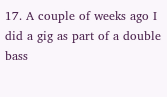17. A couple of weeks ago I did a gig as part of a double bass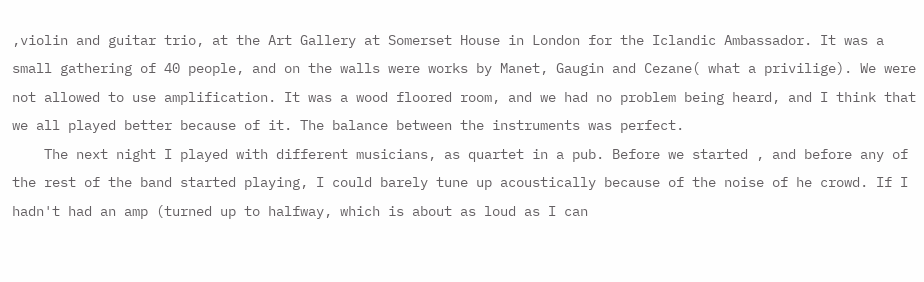,violin and guitar trio, at the Art Gallery at Somerset House in London for the Iclandic Ambassador. It was a small gathering of 40 people, and on the walls were works by Manet, Gaugin and Cezane( what a privilige). We were not allowed to use amplification. It was a wood floored room, and we had no problem being heard, and I think that we all played better because of it. The balance between the instruments was perfect.
    The next night I played with different musicians, as quartet in a pub. Before we started , and before any of the rest of the band started playing, I could barely tune up acoustically because of the noise of he crowd. If I hadn't had an amp (turned up to halfway, which is about as loud as I can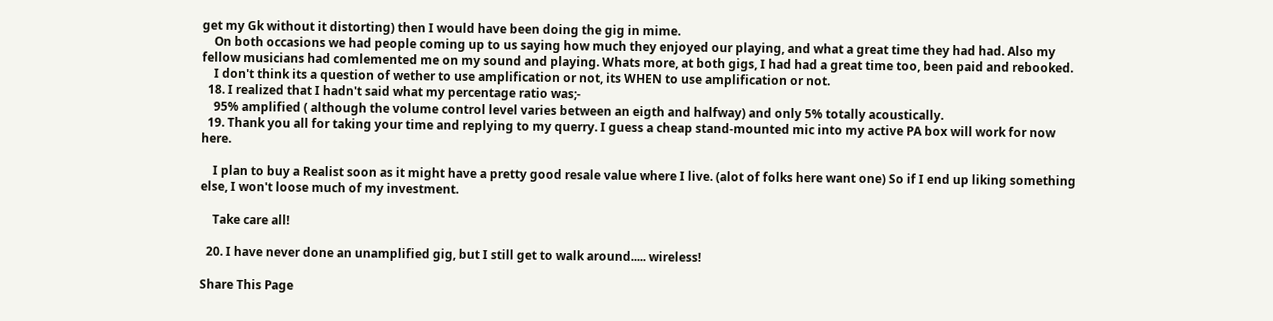get my Gk without it distorting) then I would have been doing the gig in mime.
    On both occasions we had people coming up to us saying how much they enjoyed our playing, and what a great time they had had. Also my fellow musicians had comlemented me on my sound and playing. Whats more, at both gigs, I had had a great time too, been paid and rebooked.
    I don't think its a question of wether to use amplification or not, its WHEN to use amplification or not.
  18. I realized that I hadn't said what my percentage ratio was;-
    95% amplified ( although the volume control level varies between an eigth and halfway) and only 5% totally acoustically.
  19. Thank you all for taking your time and replying to my querry. I guess a cheap stand-mounted mic into my active PA box will work for now here.

    I plan to buy a Realist soon as it might have a pretty good resale value where I live. (alot of folks here want one) So if I end up liking something else, I won't loose much of my investment.

    Take care all!

  20. I have never done an unamplified gig, but I still get to walk around..... wireless!

Share This Page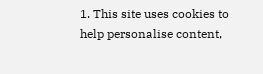1. This site uses cookies to help personalise content,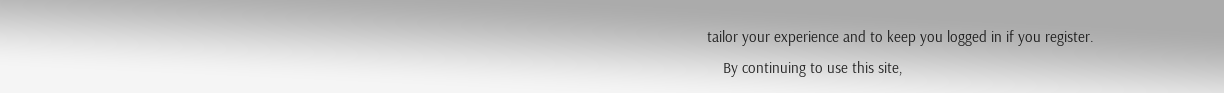tailor your experience and to keep you logged in if you register.
    By continuing to use this site,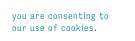you are consenting to our use of cookies.